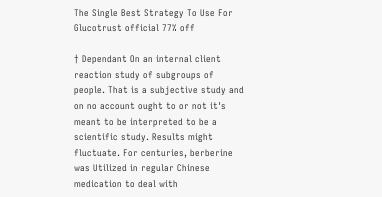The Single Best Strategy To Use For Glucotrust official 77% off

† Dependant On an internal client reaction study of subgroups of people. That is a subjective study and on no account ought to or not it's meant to be interpreted to be a scientific study. Results might fluctuate. For centuries, berberine was Utilized in regular Chinese medication to deal with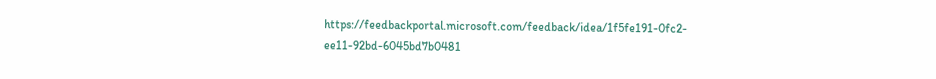https://feedbackportal.microsoft.com/feedback/idea/1f5fe191-0fc2-ee11-92bd-6045bd7b0481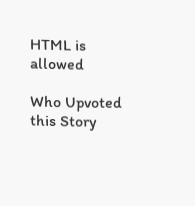HTML is allowed

Who Upvoted this Story